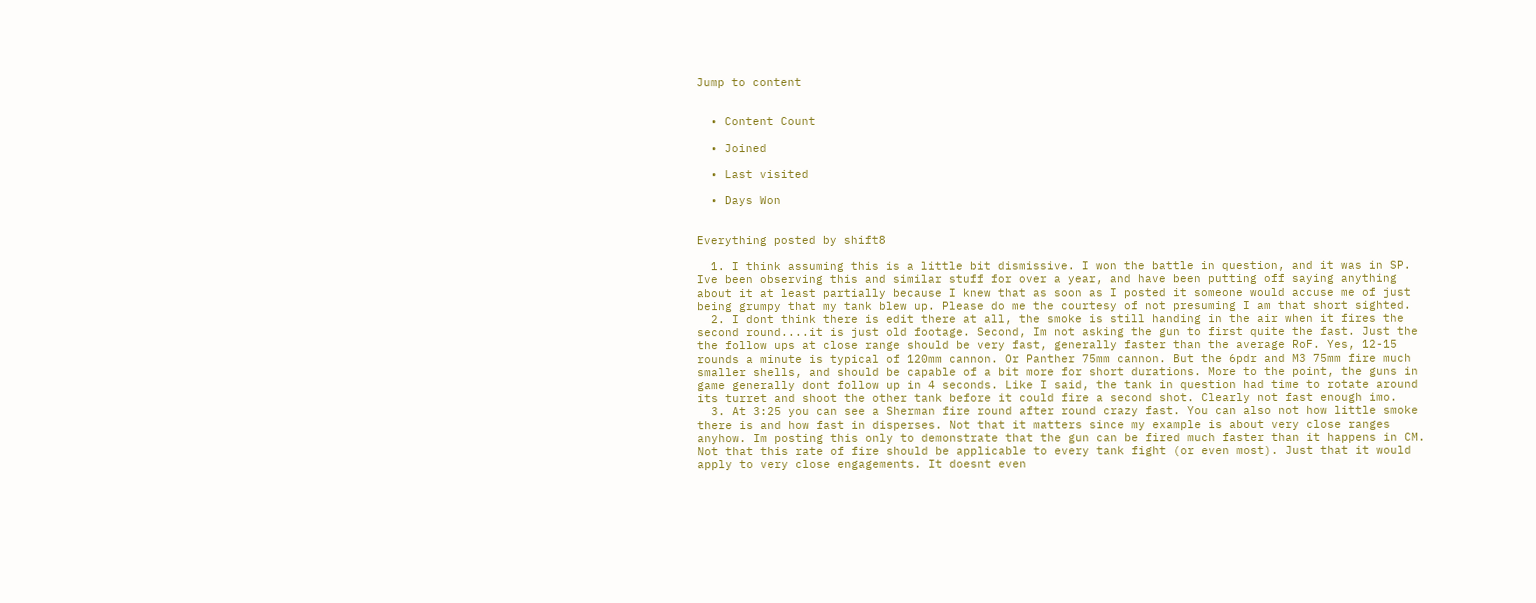Jump to content


  • Content Count

  • Joined

  • Last visited

  • Days Won


Everything posted by shift8

  1. I think assuming this is a little bit dismissive. I won the battle in question, and it was in SP. Ive been observing this and similar stuff for over a year, and have been putting off saying anything about it at least partially because I knew that as soon as I posted it someone would accuse me of just being grumpy that my tank blew up. Please do me the courtesy of not presuming I am that short sighted.
  2. I dont think there is edit there at all, the smoke is still handing in the air when it fires the second round....it is just old footage. Second, Im not asking the gun to first quite the fast. Just the the follow ups at close range should be very fast, generally faster than the average RoF. Yes, 12-15 rounds a minute is typical of 120mm cannon. Or Panther 75mm cannon. But the 6pdr and M3 75mm fire much smaller shells, and should be capable of a bit more for short durations. More to the point, the guns in game generally dont follow up in 4 seconds. Like I said, the tank in question had time to rotate around its turret and shoot the other tank before it could fire a second shot. Clearly not fast enough imo.
  3. At 3:25 you can see a Sherman fire round after round crazy fast. You can also not how little smoke there is and how fast in disperses. Not that it matters since my example is about very close ranges anyhow. Im posting this only to demonstrate that the gun can be fired much faster than it happens in CM. Not that this rate of fire should be applicable to every tank fight (or even most). Just that it would apply to very close engagements. It doesnt even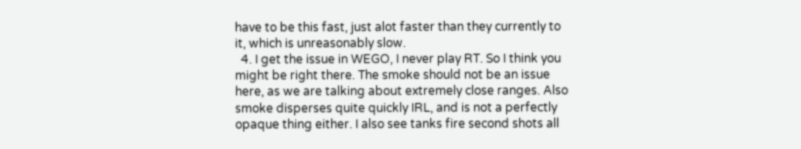have to be this fast, just alot faster than they currently to it, which is unreasonably slow.
  4. I get the issue in WEGO, I never play RT. So I think you might be right there. The smoke should not be an issue here, as we are talking about extremely close ranges. Also smoke disperses quite quickly IRL, and is not a perfectly opaque thing either. I also see tanks fire second shots all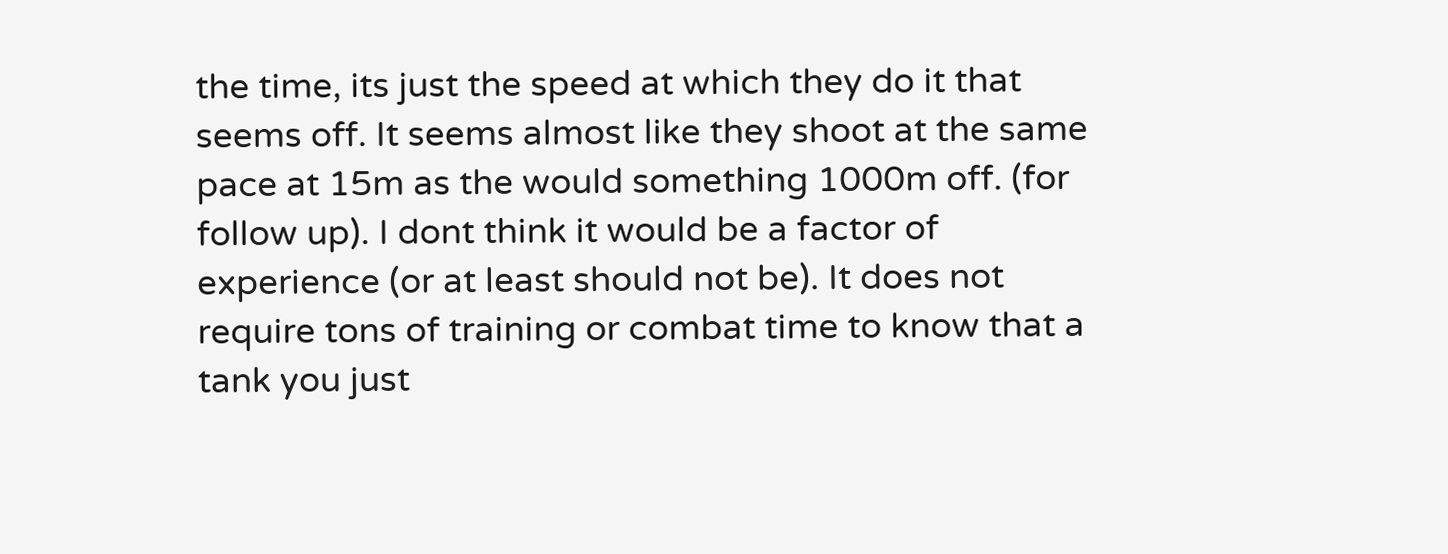the time, its just the speed at which they do it that seems off. It seems almost like they shoot at the same pace at 15m as the would something 1000m off. (for follow up). I dont think it would be a factor of experience (or at least should not be). It does not require tons of training or combat time to know that a tank you just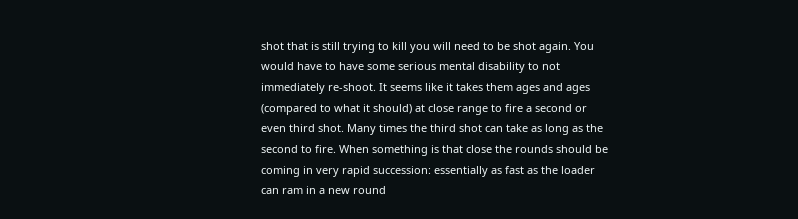shot that is still trying to kill you will need to be shot again. You would have to have some serious mental disability to not immediately re-shoot. It seems like it takes them ages and ages (compared to what it should) at close range to fire a second or even third shot. Many times the third shot can take as long as the second to fire. When something is that close the rounds should be coming in very rapid succession: essentially as fast as the loader can ram in a new round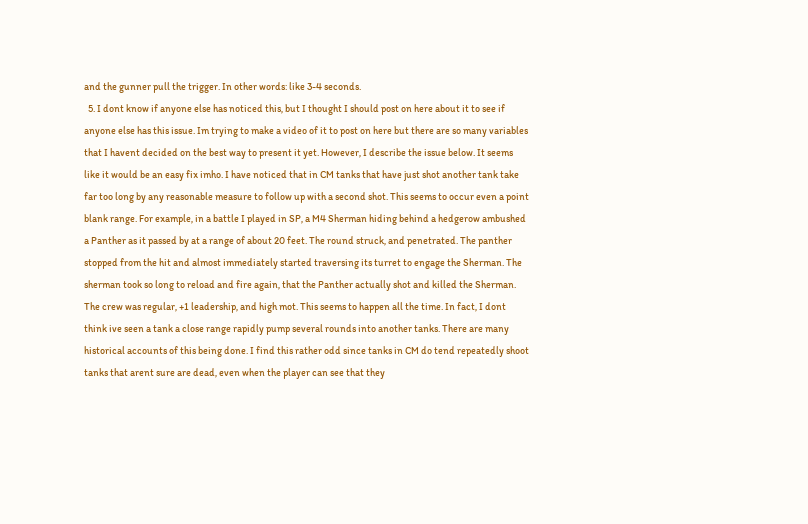and the gunner pull the trigger. In other words: like 3-4 seconds.
  5. I dont know if anyone else has noticed this, but I thought I should post on here about it to see if anyone else has this issue. Im trying to make a video of it to post on here but there are so many variables that I havent decided on the best way to present it yet. However, I describe the issue below. It seems like it would be an easy fix imho. I have noticed that in CM tanks that have just shot another tank take far too long by any reasonable measure to follow up with a second shot. This seems to occur even a point blank range. For example, in a battle I played in SP, a M4 Sherman hiding behind a hedgerow ambushed a Panther as it passed by at a range of about 20 feet. The round struck, and penetrated. The panther stopped from the hit and almost immediately started traversing its turret to engage the Sherman. The sherman took so long to reload and fire again, that the Panther actually shot and killed the Sherman. The crew was regular, +1 leadership, and high mot. This seems to happen all the time. In fact, I dont think ive seen a tank a close range rapidly pump several rounds into another tanks. There are many historical accounts of this being done. I find this rather odd since tanks in CM do tend repeatedly shoot tanks that arent sure are dead, even when the player can see that they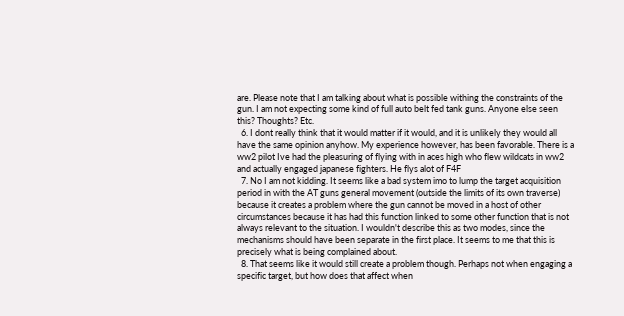are. Please note that I am talking about what is possible withing the constraints of the gun. I am not expecting some kind of full auto belt fed tank guns. Anyone else seen this? Thoughts? Etc.
  6. I dont really think that it would matter if it would, and it is unlikely they would all have the same opinion anyhow. My experience however, has been favorable. There is a ww2 pilot Ive had the pleasuring of flying with in aces high who flew wildcats in ww2 and actually engaged japanese fighters. He flys alot of F4F
  7. No I am not kidding. It seems like a bad system imo to lump the target acquisition period in with the AT guns general movement (outside the limits of its own traverse) because it creates a problem where the gun cannot be moved in a host of other circumstances because it has had this function linked to some other function that is not always relevant to the situation. I wouldn't describe this as two modes, since the mechanisms should have been separate in the first place. It seems to me that this is precisely what is being complained about.
  8. That seems like it would still create a problem though. Perhaps not when engaging a specific target, but how does that affect when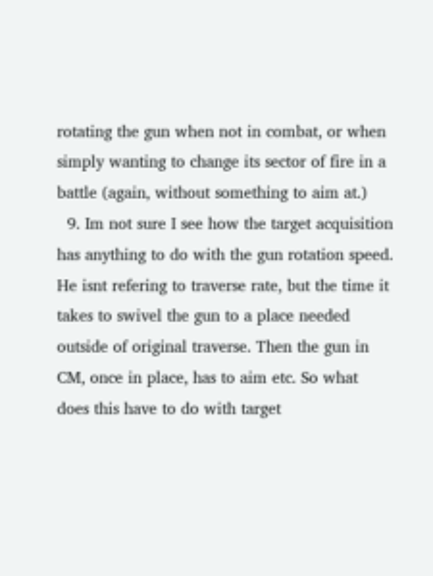rotating the gun when not in combat, or when simply wanting to change its sector of fire in a battle (again, without something to aim at.)
  9. Im not sure I see how the target acquisition has anything to do with the gun rotation speed. He isnt refering to traverse rate, but the time it takes to swivel the gun to a place needed outside of original traverse. Then the gun in CM, once in place, has to aim etc. So what does this have to do with target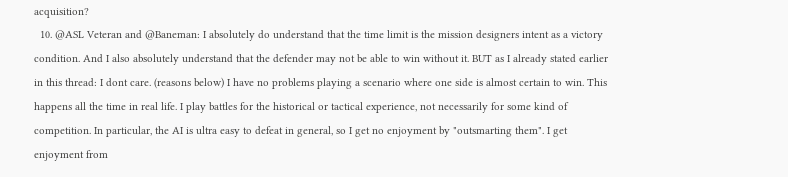acquisition?
  10. @ASL Veteran and @Baneman: I absolutely do understand that the time limit is the mission designers intent as a victory condition. And I also absolutely understand that the defender may not be able to win without it. BUT as I already stated earlier in this thread: I dont care. (reasons below) I have no problems playing a scenario where one side is almost certain to win. This happens all the time in real life. I play battles for the historical or tactical experience, not necessarily for some kind of competition. In particular, the AI is ultra easy to defeat in general, so I get no enjoyment by "outsmarting them". I get enjoyment from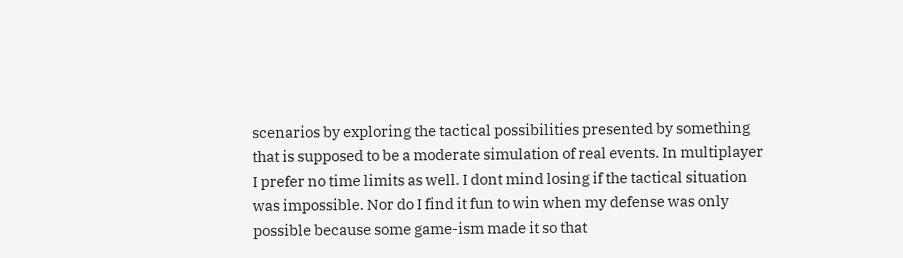scenarios by exploring the tactical possibilities presented by something that is supposed to be a moderate simulation of real events. In multiplayer I prefer no time limits as well. I dont mind losing if the tactical situation was impossible. Nor do I find it fun to win when my defense was only possible because some game-ism made it so that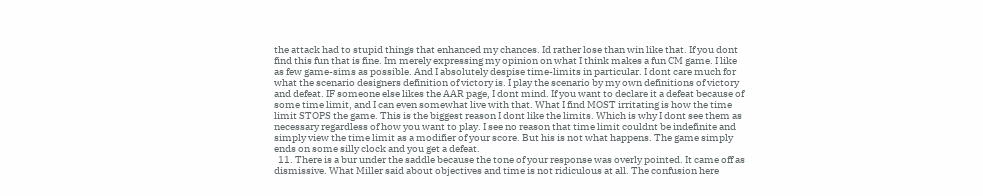the attack had to stupid things that enhanced my chances. Id rather lose than win like that. If you dont find this fun that is fine. Im merely expressing my opinion on what I think makes a fun CM game. I like as few game-sims as possible. And I absolutely despise time-limits in particular. I dont care much for what the scenario designers definition of victory is. I play the scenario by my own definitions of victory and defeat. IF someone else likes the AAR page, I dont mind. If you want to declare it a defeat because of some time limit, and I can even somewhat live with that. What I find MOST irritating is how the time limit STOPS the game. This is the biggest reason I dont like the limits. Which is why I dont see them as necessary regardless of how you want to play. I see no reason that time limit couldnt be indefinite and simply view the time limit as a modifier of your score. But his is not what happens. The game simply ends on some silly clock and you get a defeat.
  11. There is a bur under the saddle because the tone of your response was overly pointed. It came off as dismissive. What Miller said about objectives and time is not ridiculous at all. The confusion here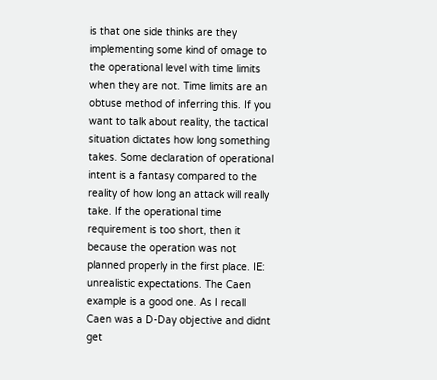is that one side thinks are they implementing some kind of omage to the operational level with time limits when they are not. Time limits are an obtuse method of inferring this. If you want to talk about reality, the tactical situation dictates how long something takes. Some declaration of operational intent is a fantasy compared to the reality of how long an attack will really take. If the operational time requirement is too short, then it because the operation was not planned properly in the first place. IE: unrealistic expectations. The Caen example is a good one. As I recall Caen was a D-Day objective and didnt get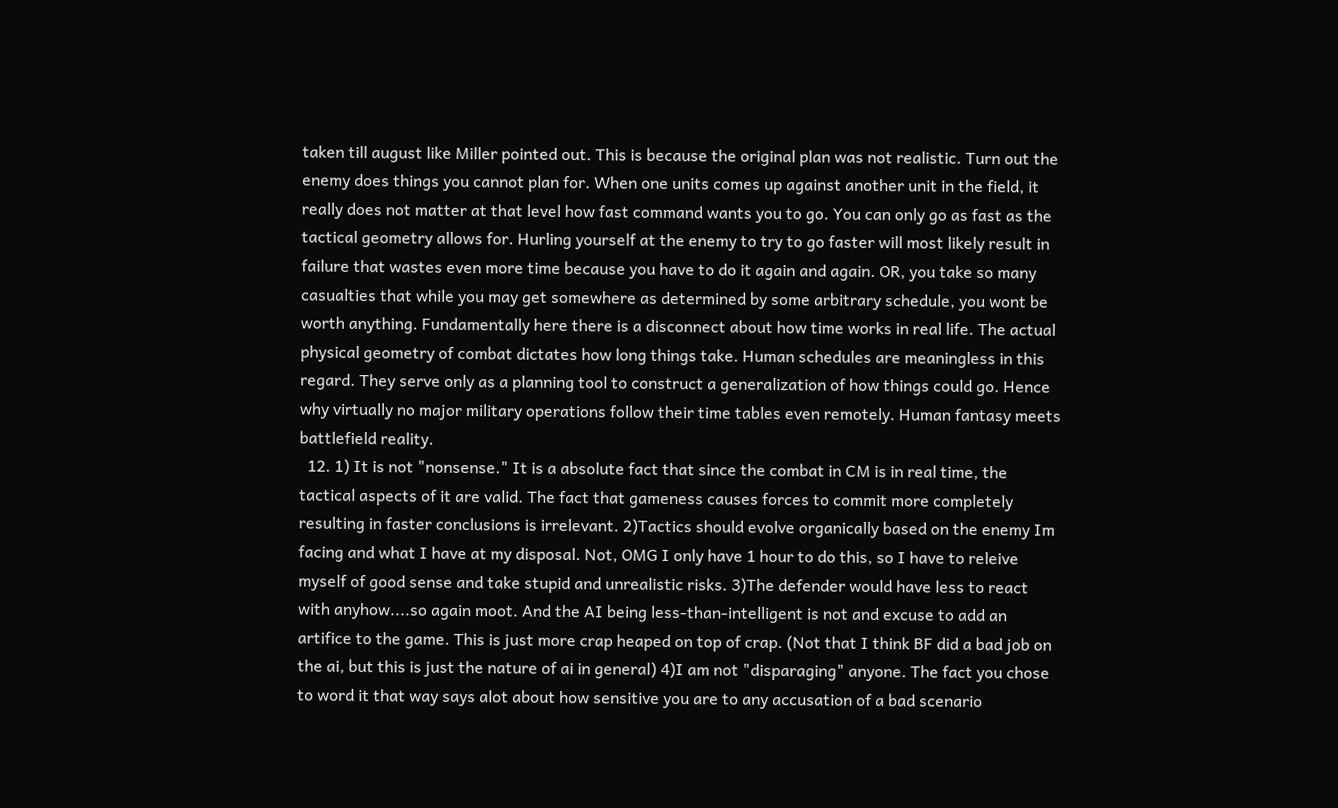taken till august like Miller pointed out. This is because the original plan was not realistic. Turn out the enemy does things you cannot plan for. When one units comes up against another unit in the field, it really does not matter at that level how fast command wants you to go. You can only go as fast as the tactical geometry allows for. Hurling yourself at the enemy to try to go faster will most likely result in failure that wastes even more time because you have to do it again and again. OR, you take so many casualties that while you may get somewhere as determined by some arbitrary schedule, you wont be worth anything. Fundamentally here there is a disconnect about how time works in real life. The actual physical geometry of combat dictates how long things take. Human schedules are meaningless in this regard. They serve only as a planning tool to construct a generalization of how things could go. Hence why virtually no major military operations follow their time tables even remotely. Human fantasy meets battlefield reality.
  12. 1) It is not "nonsense." It is a absolute fact that since the combat in CM is in real time, the tactical aspects of it are valid. The fact that gameness causes forces to commit more completely resulting in faster conclusions is irrelevant. 2)Tactics should evolve organically based on the enemy Im facing and what I have at my disposal. Not, OMG I only have 1 hour to do this, so I have to releive myself of good sense and take stupid and unrealistic risks. 3)The defender would have less to react with anyhow....so again moot. And the AI being less-than-intelligent is not and excuse to add an artifice to the game. This is just more crap heaped on top of crap. (Not that I think BF did a bad job on the ai, but this is just the nature of ai in general) 4)I am not "disparaging" anyone. The fact you chose to word it that way says alot about how sensitive you are to any accusation of a bad scenario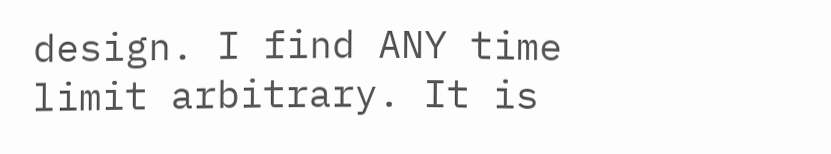design. I find ANY time limit arbitrary. It is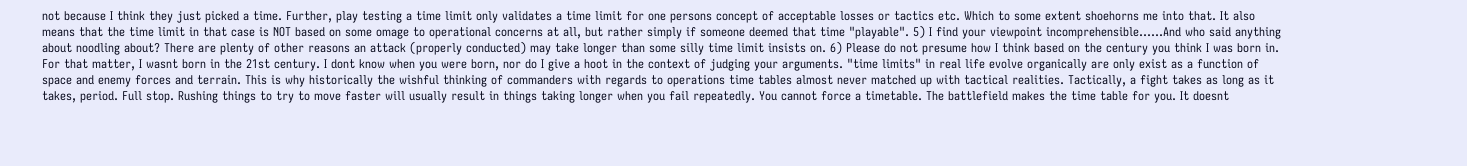not because I think they just picked a time. Further, play testing a time limit only validates a time limit for one persons concept of acceptable losses or tactics etc. Which to some extent shoehorns me into that. It also means that the time limit in that case is NOT based on some omage to operational concerns at all, but rather simply if someone deemed that time "playable". 5) I find your viewpoint incomprehensible......And who said anything about noodling about? There are plenty of other reasons an attack (properly conducted) may take longer than some silly time limit insists on. 6) Please do not presume how I think based on the century you think I was born in. For that matter, I wasnt born in the 21st century. I dont know when you were born, nor do I give a hoot in the context of judging your arguments. "time limits" in real life evolve organically are only exist as a function of space and enemy forces and terrain. This is why historically the wishful thinking of commanders with regards to operations time tables almost never matched up with tactical realities. Tactically, a fight takes as long as it takes, period. Full stop. Rushing things to try to move faster will usually result in things taking longer when you fail repeatedly. You cannot force a timetable. The battlefield makes the time table for you. It doesnt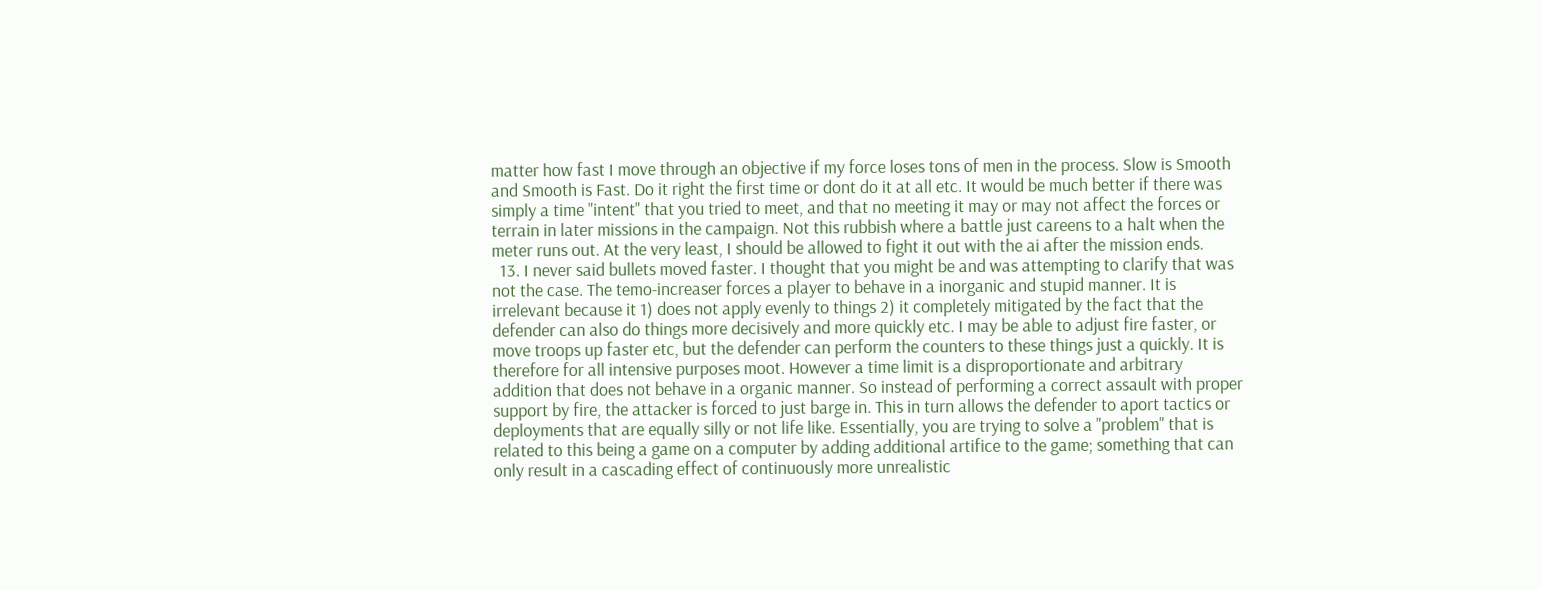matter how fast I move through an objective if my force loses tons of men in the process. Slow is Smooth and Smooth is Fast. Do it right the first time or dont do it at all etc. It would be much better if there was simply a time "intent" that you tried to meet, and that no meeting it may or may not affect the forces or terrain in later missions in the campaign. Not this rubbish where a battle just careens to a halt when the meter runs out. At the very least, I should be allowed to fight it out with the ai after the mission ends.
  13. I never said bullets moved faster. I thought that you might be and was attempting to clarify that was not the case. The temo-increaser forces a player to behave in a inorganic and stupid manner. It is irrelevant because it 1) does not apply evenly to things 2) it completely mitigated by the fact that the defender can also do things more decisively and more quickly etc. I may be able to adjust fire faster, or move troops up faster etc, but the defender can perform the counters to these things just a quickly. It is therefore for all intensive purposes moot. However a time limit is a disproportionate and arbitrary addition that does not behave in a organic manner. So instead of performing a correct assault with proper support by fire, the attacker is forced to just barge in. This in turn allows the defender to aport tactics or deployments that are equally silly or not life like. Essentially, you are trying to solve a "problem" that is related to this being a game on a computer by adding additional artifice to the game; something that can only result in a cascading effect of continuously more unrealistic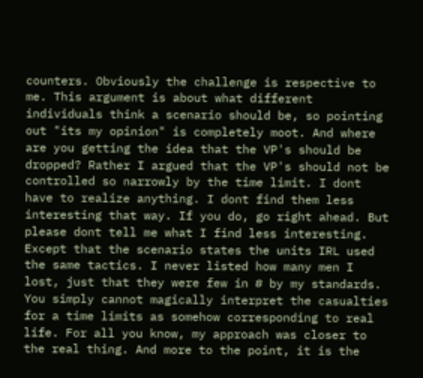counters. Obviously the challenge is respective to me. This argument is about what different individuals think a scenario should be, so pointing out "its my opinion" is completely moot. And where are you getting the idea that the VP's should be dropped? Rather I argued that the VP's should not be controlled so narrowly by the time limit. I dont have to realize anything. I dont find them less interesting that way. If you do, go right ahead. But please dont tell me what I find less interesting. Except that the scenario states the units IRL used the same tactics. I never listed how many men I lost, just that they were few in # by my standards. You simply cannot magically interpret the casualties for a time limits as somehow corresponding to real life. For all you know, my approach was closer to the real thing. And more to the point, it is the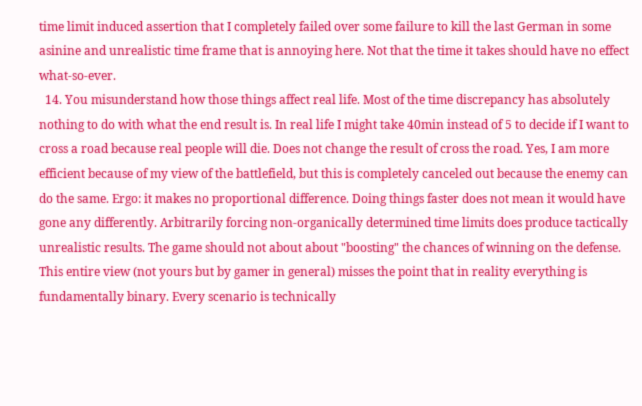time limit induced assertion that I completely failed over some failure to kill the last German in some asinine and unrealistic time frame that is annoying here. Not that the time it takes should have no effect what-so-ever.
  14. You misunderstand how those things affect real life. Most of the time discrepancy has absolutely nothing to do with what the end result is. In real life I might take 40min instead of 5 to decide if I want to cross a road because real people will die. Does not change the result of cross the road. Yes, I am more efficient because of my view of the battlefield, but this is completely canceled out because the enemy can do the same. Ergo: it makes no proportional difference. Doing things faster does not mean it would have gone any differently. Arbitrarily forcing non-organically determined time limits does produce tactically unrealistic results. The game should not about about "boosting" the chances of winning on the defense. This entire view (not yours but by gamer in general) misses the point that in reality everything is fundamentally binary. Every scenario is technically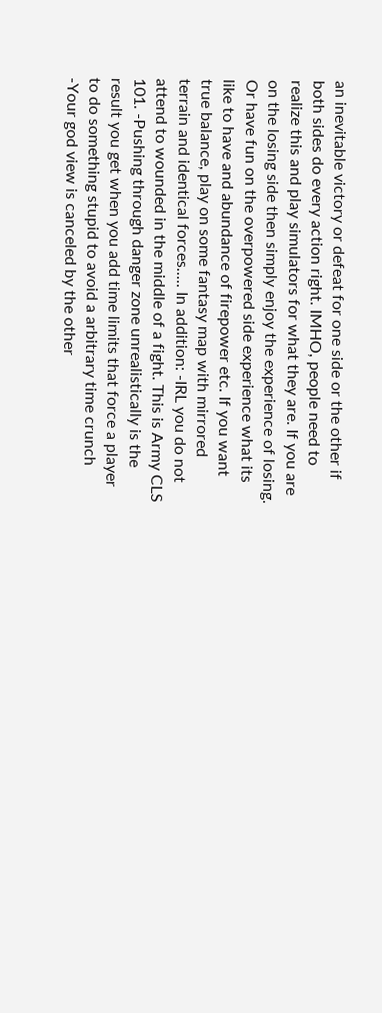an inevitable victory or defeat for one side or the other if both sides do every action right. IMHO, people need to realize this and play simulators for what they are. If you are on the losing side then simply enjoy the experience of losing. Or have fun on the overpowered side experience what its like to have and abundance of firepower etc. If you want true balance, play on some fantasy map with mirrored terrain and identical forces..... In addition: -IRL you do not attend to wounded in the middle of a fight. This is Army CLS 101. -Pushing through danger zone unrealistically is the result you get when you add time limits that force a player to do something stupid to avoid a arbitrary time crunch -Your god view is canceled by the other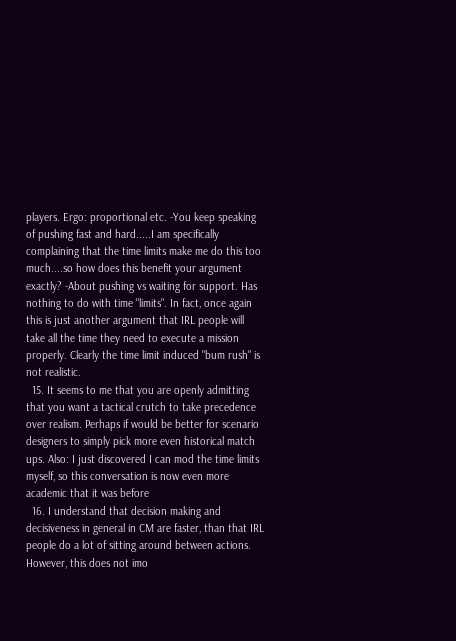players. Ergo: proportional etc. -You keep speaking of pushing fast and hard.....I am specifically complaining that the time limits make me do this too much....so how does this benefit your argument exactly? -About pushing vs waiting for support. Has nothing to do with time "limits". In fact, once again this is just another argument that IRL people will take all the time they need to execute a mission properly. Clearly the time limit induced "bum rush" is not realistic.
  15. It seems to me that you are openly admitting that you want a tactical crutch to take precedence over realism. Perhaps if would be better for scenario designers to simply pick more even historical match ups. Also: I just discovered I can mod the time limits myself, so this conversation is now even more academic that it was before
  16. I understand that decision making and decisiveness in general in CM are faster, than that IRL people do a lot of sitting around between actions. However, this does not imo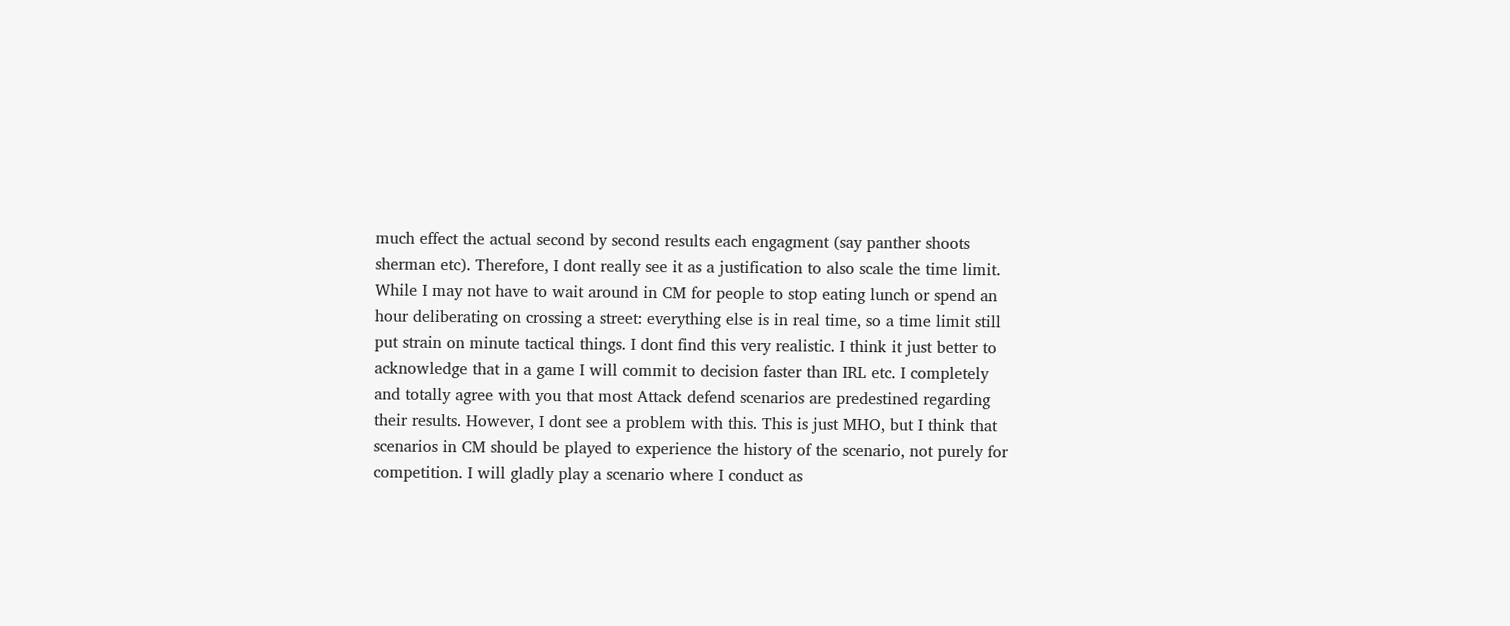much effect the actual second by second results each engagment (say panther shoots sherman etc). Therefore, I dont really see it as a justification to also scale the time limit. While I may not have to wait around in CM for people to stop eating lunch or spend an hour deliberating on crossing a street: everything else is in real time, so a time limit still put strain on minute tactical things. I dont find this very realistic. I think it just better to acknowledge that in a game I will commit to decision faster than IRL etc. I completely and totally agree with you that most Attack defend scenarios are predestined regarding their results. However, I dont see a problem with this. This is just MHO, but I think that scenarios in CM should be played to experience the history of the scenario, not purely for competition. I will gladly play a scenario where I conduct as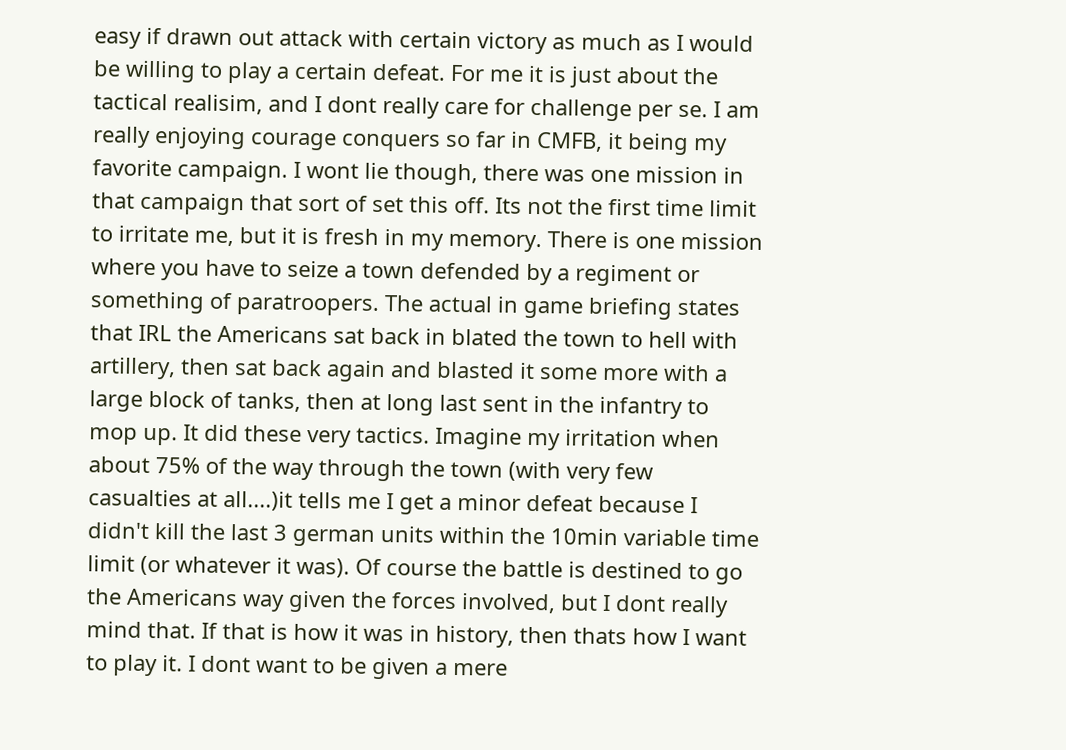easy if drawn out attack with certain victory as much as I would be willing to play a certain defeat. For me it is just about the tactical realisim, and I dont really care for challenge per se. I am really enjoying courage conquers so far in CMFB, it being my favorite campaign. I wont lie though, there was one mission in that campaign that sort of set this off. Its not the first time limit to irritate me, but it is fresh in my memory. There is one mission where you have to seize a town defended by a regiment or something of paratroopers. The actual in game briefing states that IRL the Americans sat back in blated the town to hell with artillery, then sat back again and blasted it some more with a large block of tanks, then at long last sent in the infantry to mop up. It did these very tactics. Imagine my irritation when about 75% of the way through the town (with very few casualties at all....)it tells me I get a minor defeat because I didn't kill the last 3 german units within the 10min variable time limit (or whatever it was). Of course the battle is destined to go the Americans way given the forces involved, but I dont really mind that. If that is how it was in history, then thats how I want to play it. I dont want to be given a mere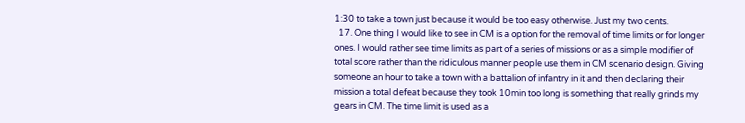1:30 to take a town just because it would be too easy otherwise. Just my two cents.
  17. One thing I would like to see in CM is a option for the removal of time limits or for longer ones. I would rather see time limits as part of a series of missions or as a simple modifier of total score rather than the ridiculous manner people use them in CM scenario design. Giving someone an hour to take a town with a battalion of infantry in it and then declaring their mission a total defeat because they took 10min too long is something that really grinds my gears in CM. The time limit is used as a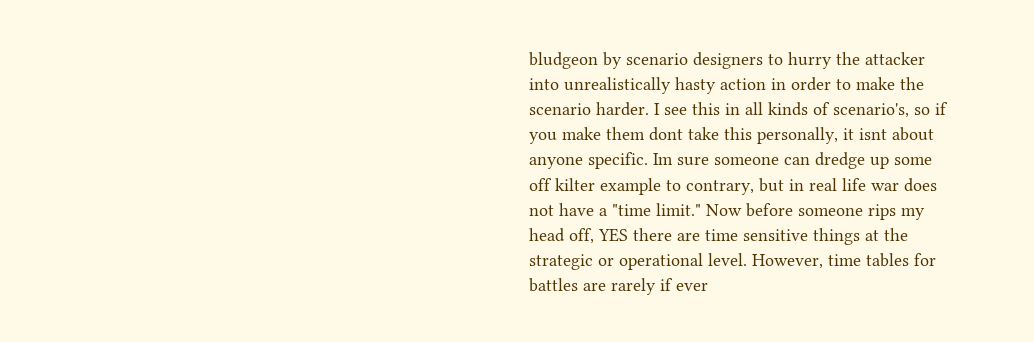bludgeon by scenario designers to hurry the attacker into unrealistically hasty action in order to make the scenario harder. I see this in all kinds of scenario's, so if you make them dont take this personally, it isnt about anyone specific. Im sure someone can dredge up some off kilter example to contrary, but in real life war does not have a "time limit." Now before someone rips my head off, YES there are time sensitive things at the strategic or operational level. However, time tables for battles are rarely if ever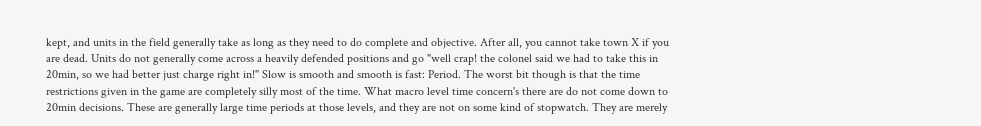kept, and units in the field generally take as long as they need to do complete and objective. After all, you cannot take town X if you are dead. Units do not generally come across a heavily defended positions and go "well crap! the colonel said we had to take this in 20min, so we had better just charge right in!" Slow is smooth and smooth is fast: Period. The worst bit though is that the time restrictions given in the game are completely silly most of the time. What macro level time concern's there are do not come down to 20min decisions. These are generally large time periods at those levels, and they are not on some kind of stopwatch. They are merely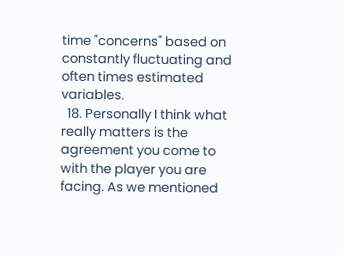time "concerns" based on constantly fluctuating and often times estimated variables.
  18. Personally I think what really matters is the agreement you come to with the player you are facing. As we mentioned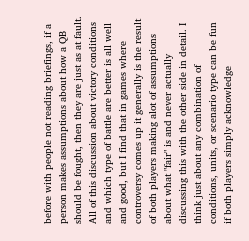before with people not reading briefings, if a person makes assumptions about how a QB should be fought, then they are just as at fault. All of this discussion about victory conditions and which type of battle are better is all well and good, but I find that in games where controversy comes up it generally is the result of both players making alot of assumptions about what "fair" is and never actually discussing this with the other side in detail. I think just about any combination of conditions, units, or scenario type can be fun if both players simply acknowledge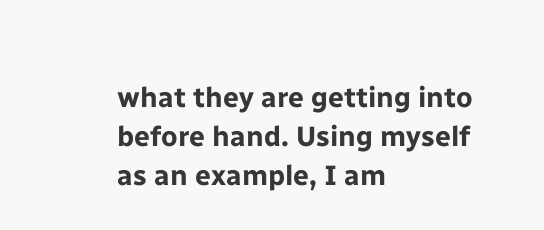what they are getting into before hand. Using myself as an example, I am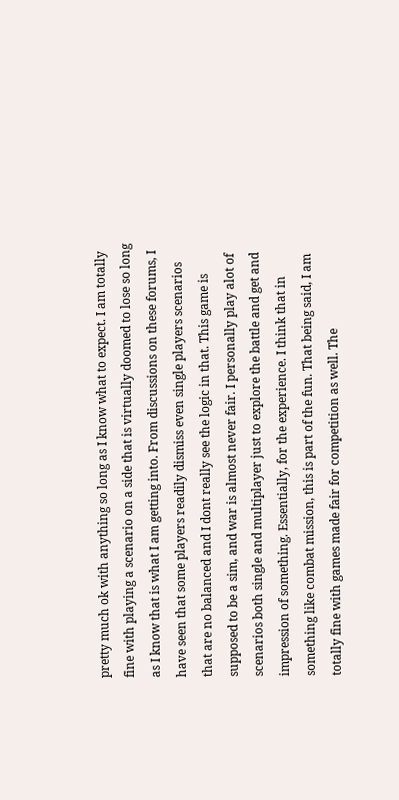pretty much ok with anything so long as I know what to expect. I am totally fine with playing a scenario on a side that is virtually doomed to lose so long as I know that is what I am getting into. From discussions on these forums, I have seen that some players readily dismiss even single players scenarios that are no balanced and I dont really see the logic in that. This game is supposed to be a sim, and war is almost never fair. I personally play alot of scenarios both single and multiplayer just to explore the battle and get and impression of something. Essentially, for the experience. I think that in something like combat mission, this is part of the fun. That being said, I am totally fine with games made fair for competition as well. The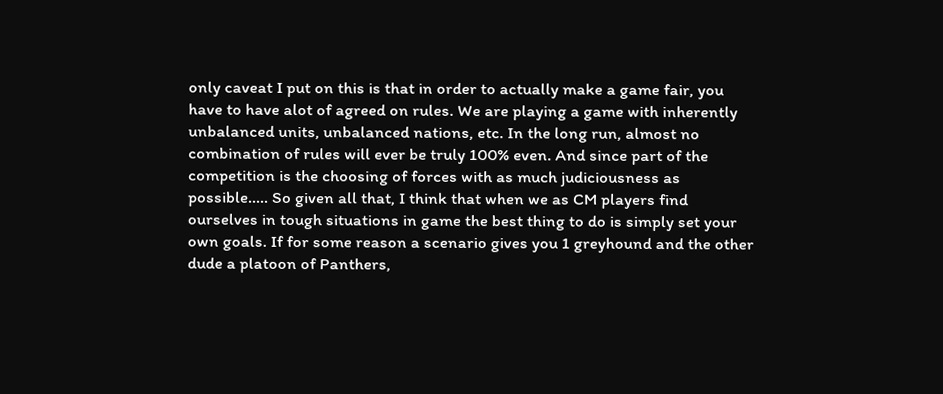only caveat I put on this is that in order to actually make a game fair, you have to have alot of agreed on rules. We are playing a game with inherently unbalanced units, unbalanced nations, etc. In the long run, almost no combination of rules will ever be truly 100% even. And since part of the competition is the choosing of forces with as much judiciousness as possible..... So given all that, I think that when we as CM players find ourselves in tough situations in game the best thing to do is simply set your own goals. If for some reason a scenario gives you 1 greyhound and the other dude a platoon of Panthers,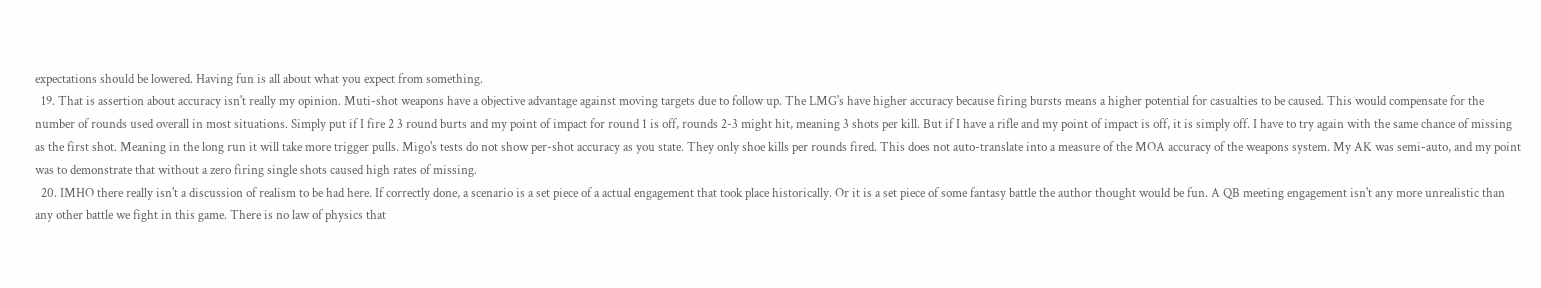expectations should be lowered. Having fun is all about what you expect from something.
  19. That is assertion about accuracy isn't really my opinion. Muti-shot weapons have a objective advantage against moving targets due to follow up. The LMG's have higher accuracy because firing bursts means a higher potential for casualties to be caused. This would compensate for the number of rounds used overall in most situations. Simply put if I fire 2 3 round burts and my point of impact for round 1 is off, rounds 2-3 might hit, meaning 3 shots per kill. But if I have a rifle and my point of impact is off, it is simply off. I have to try again with the same chance of missing as the first shot. Meaning in the long run it will take more trigger pulls. Migo's tests do not show per-shot accuracy as you state. They only shoe kills per rounds fired. This does not auto-translate into a measure of the MOA accuracy of the weapons system. My AK was semi-auto, and my point was to demonstrate that without a zero firing single shots caused high rates of missing.
  20. IMHO there really isn't a discussion of realism to be had here. If correctly done, a scenario is a set piece of a actual engagement that took place historically. Or it is a set piece of some fantasy battle the author thought would be fun. A QB meeting engagement isn't any more unrealistic than any other battle we fight in this game. There is no law of physics that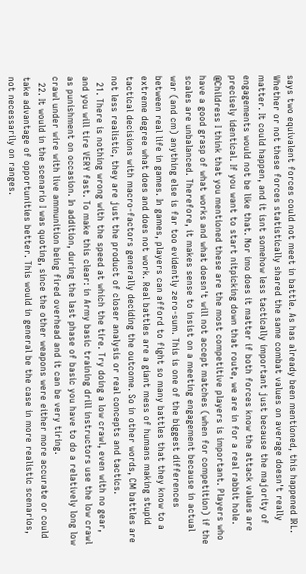says two equivalent forces could not meet in battle. As has already been mentioned, this happened IRL. Whether or not these forces statistically shared the same combat values on average doesn't really matter. It could happen, and it isnt somehow less tactically important just because the majority of engagements would not be like that. Nor imo does it matter if both forces know the attack values are precisely identical. If you want to start nitpicking down that route, we are in for a real rabbit hole. @Childress I think that you mentioned these are the most competitive players is important. Players who have a good grasp of what works and what doesn't will not accept matches (when for competition) if the scales are unbalanced. Therefore, it makes sense to insist on a meeting engagement because in actual war (and cm) anything else is far too evidently zero-sum. This is one of the biggest differences between real life in games. In games, players can afford to fight so many battles that they know to a extreme degree what does and does not work. Real battles are a giant mess of humans making stupid tactical decisions with macro-factors generally deciding the outcome. So in other words, CM battles are not less realistic, they are just the product of closer analysis or real concepts and tactics.
  21. There is nothing wrong with the speed at which the tire. Try doing a low crawl, even with no gear, and you will tire VERY fast. To make this clear: in Army basic training drill instructors use the low crawl as punishment on occasion. In addition, during the last phase of basic you have to do a relatively long low crawl under wire with live ammunition being fired overhead and it can be very tiring.
  22. It would in the scenario I was quoting, since the other weapons were either more accurate or could take advantage of opportunities better. This would in general be the case in more realistic scenarios, not necessarily on ranges.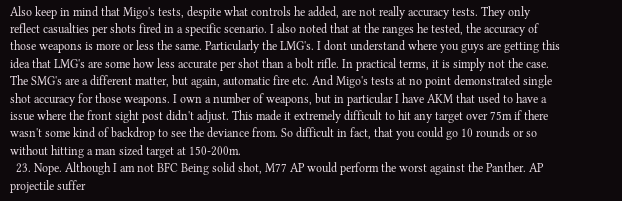Also keep in mind that Migo's tests, despite what controls he added, are not really accuracy tests. They only reflect casualties per shots fired in a specific scenario. I also noted that at the ranges he tested, the accuracy of those weapons is more or less the same. Particularly the LMG's. I dont understand where you guys are getting this idea that LMG's are some how less accurate per shot than a bolt rifle. In practical terms, it is simply not the case. The SMG's are a different matter, but again, automatic fire etc. And Migo's tests at no point demonstrated single shot accuracy for those weapons. I own a number of weapons, but in particular I have AKM that used to have a issue where the front sight post didn't adjust. This made it extremely difficult to hit any target over 75m if there wasn't some kind of backdrop to see the deviance from. So difficult in fact, that you could go 10 rounds or so without hitting a man sized target at 150-200m.
  23. Nope. Although I am not BFC Being solid shot, M77 AP would perform the worst against the Panther. AP projectile suffer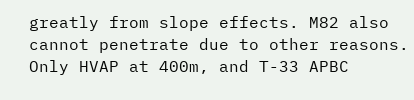greatly from slope effects. M82 also cannot penetrate due to other reasons. Only HVAP at 400m, and T-33 APBC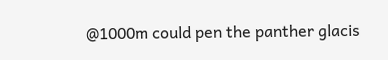@1000m could pen the panther glacis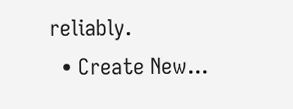reliably.
  • Create New...